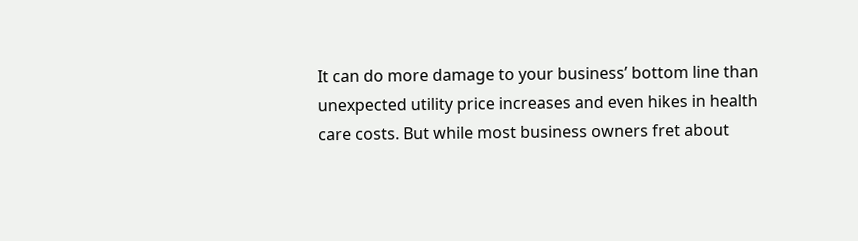It can do more damage to your business’ bottom line than unexpected utility price increases and even hikes in health care costs. But while most business owners fret about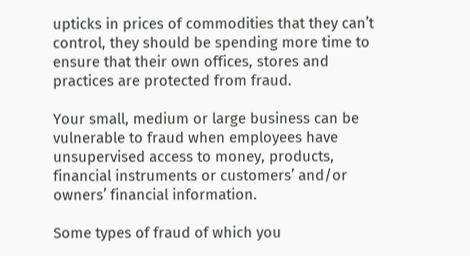upticks in prices of commodities that they can’t control, they should be spending more time to ensure that their own offices, stores and practices are protected from fraud.

Your small, medium or large business can be vulnerable to fraud when employees have unsupervised access to money, products, financial instruments or customers’ and/or owners’ financial information.

Some types of fraud of which you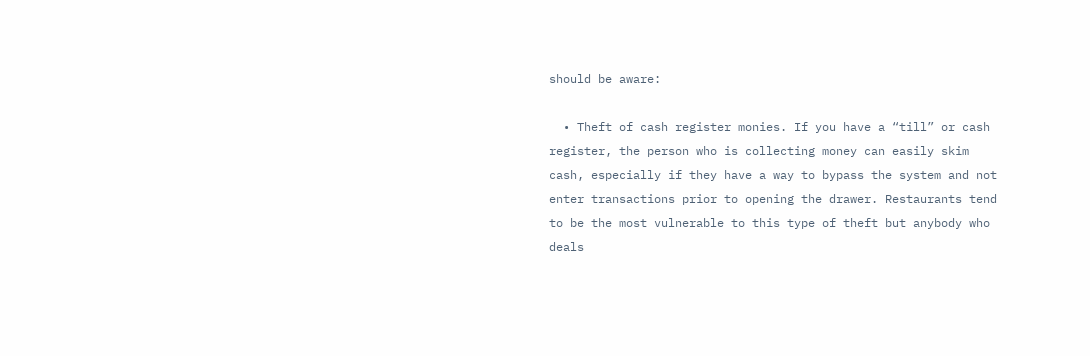should be aware:

  • Theft of cash register monies. If you have a “till” or cash register, the person who is collecting money can easily skim cash, especially if they have a way to bypass the system and not enter transactions prior to opening the drawer. Restaurants tend to be the most vulnerable to this type of theft but anybody who deals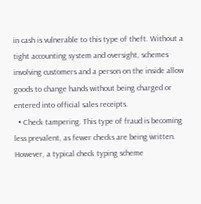in cash is vulnerable to this type of theft. Without a tight accounting system and oversight, schemes involving customers and a person on the inside allow goods to change hands without being charged or entered into official sales receipts.
  • Check tampering. This type of fraud is becoming less prevalent, as fewer checks are being written. However, a typical check typing scheme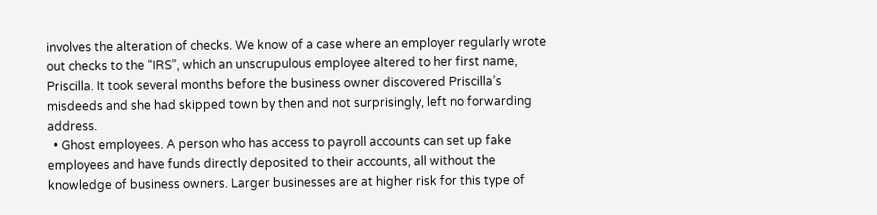involves the alteration of checks. We know of a case where an employer regularly wrote out checks to the “IRS”, which an unscrupulous employee altered to her first name, Priscilla. It took several months before the business owner discovered Priscilla’s misdeeds and she had skipped town by then and not surprisingly, left no forwarding address.
  • Ghost employees. A person who has access to payroll accounts can set up fake employees and have funds directly deposited to their accounts, all without the knowledge of business owners. Larger businesses are at higher risk for this type of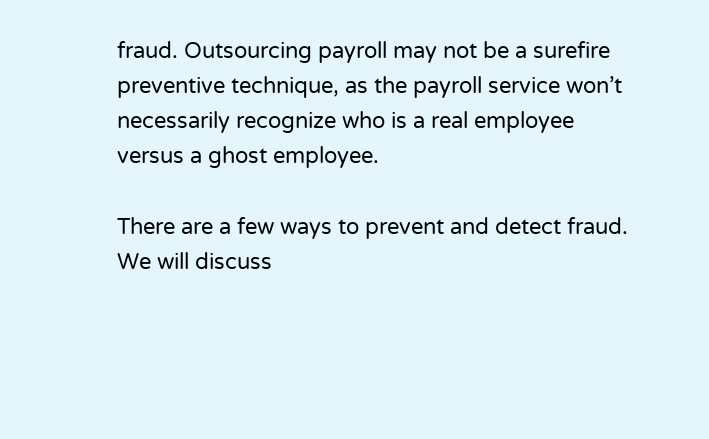fraud. Outsourcing payroll may not be a surefire preventive technique, as the payroll service won’t necessarily recognize who is a real employee versus a ghost employee.

There are a few ways to prevent and detect fraud. We will discuss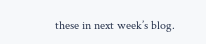these in next week’s blog.